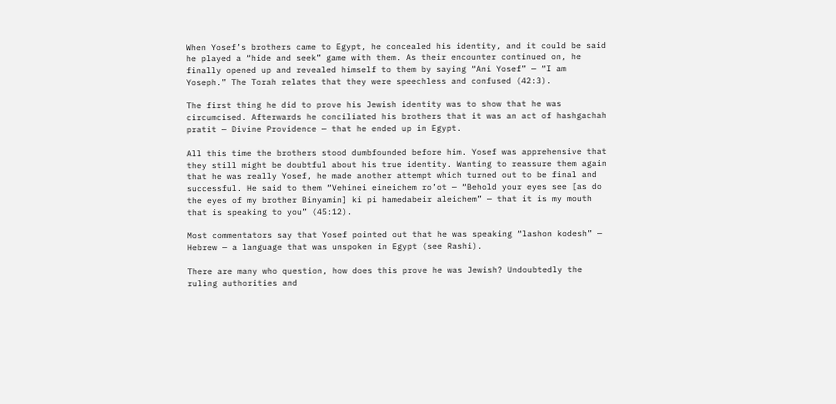When Yosef’s brothers came to Egypt, he concealed his identity, and it could be said he played a “hide and seek” game with them. As their encounter continued on, he finally opened up and revealed himself to them by saying “Ani Yosef” — “I am Yoseph.” The Torah relates that they were speechless and confused (42:3).

The first thing he did to prove his Jewish identity was to show that he was circumcised. Afterwards he conciliated his brothers that it was an act of hashgachah pratit — Divine Providence — that he ended up in Egypt.

All this time the brothers stood dumbfounded before him. Yosef was apprehensive that they still might be doubtful about his true identity. Wanting to reassure them again that he was really Yosef, he made another attempt which turned out to be final and successful. He said to them “Vehinei eineichem ro’ot — “Behold your eyes see [as do the eyes of my brother Binyamin] ki pi hamedabeir aleichem” — that it is my mouth that is speaking to you” (45:12).

Most commentators say that Yosef pointed out that he was speaking “lashon kodesh” — Hebrew — a language that was unspoken in Egypt (see Rashi).

There are many who question, how does this prove he was Jewish? Undoubtedly the ruling authorities and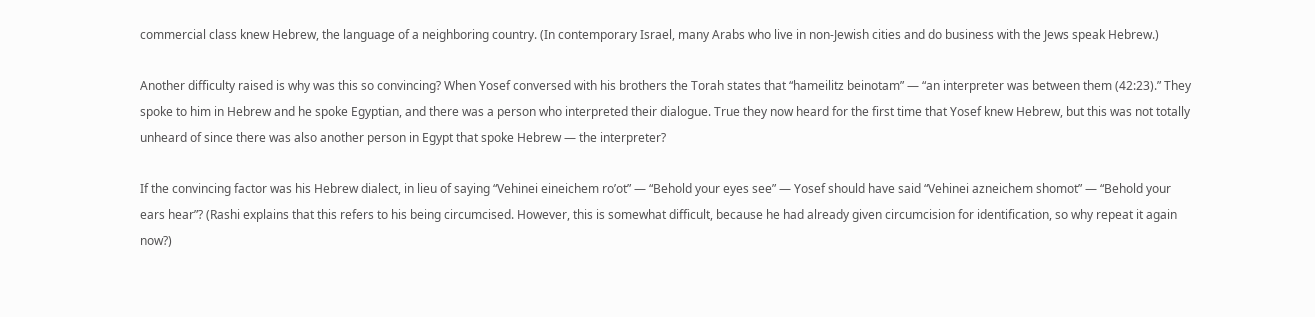commercial class knew Hebrew, the language of a neighboring country. (In contemporary Israel, many Arabs who live in non-Jewish cities and do business with the Jews speak Hebrew.)

Another difficulty raised is why was this so convincing? When Yosef conversed with his brothers the Torah states that “hameilitz beinotam” — “an interpreter was between them (42:23).” They spoke to him in Hebrew and he spoke Egyptian, and there was a person who interpreted their dialogue. True they now heard for the first time that Yosef knew Hebrew, but this was not totally unheard of since there was also another person in Egypt that spoke Hebrew — the interpreter?

If the convincing factor was his Hebrew dialect, in lieu of saying “Vehinei eineichem ro’ot” — “Behold your eyes see” — Yosef should have said “Vehinei azneichem shomot” — “Behold your ears hear”? (Rashi explains that this refers to his being circumcised. However, this is somewhat difficult, because he had already given circumcision for identification, so why repeat it again now?)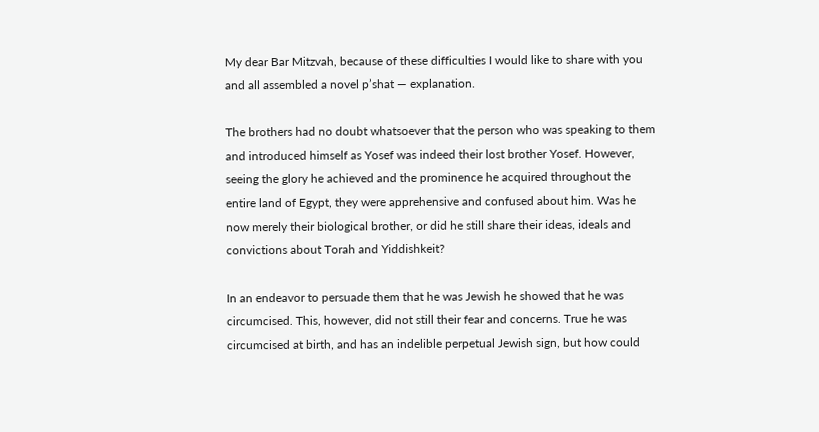My dear Bar Mitzvah, because of these difficulties I would like to share with you and all assembled a novel p’shat — explanation.

The brothers had no doubt whatsoever that the person who was speaking to them and introduced himself as Yosef was indeed their lost brother Yosef. However, seeing the glory he achieved and the prominence he acquired throughout the entire land of Egypt, they were apprehensive and confused about him. Was he now merely their biological brother, or did he still share their ideas, ideals and convictions about Torah and Yiddishkeit?

In an endeavor to persuade them that he was Jewish he showed that he was circumcised. This, however, did not still their fear and concerns. True he was circumcised at birth, and has an indelible perpetual Jewish sign, but how could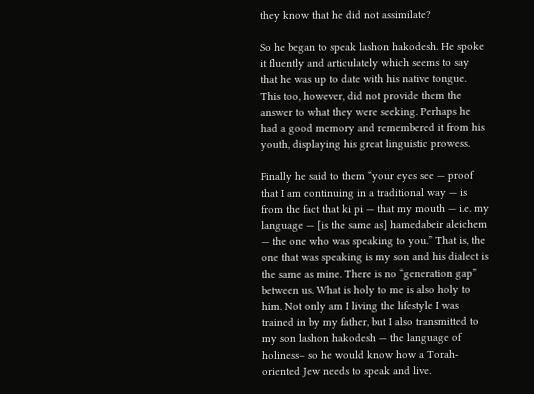they know that he did not assimilate?

So he began to speak lashon hakodesh. He spoke it fluently and articulately which seems to say that he was up to date with his native tongue. This too, however, did not provide them the answer to what they were seeking. Perhaps he had a good memory and remembered it from his youth, displaying his great linguistic prowess.

Finally he said to them “your eyes see — proof that I am continuing in a traditional way — is from the fact that ki pi — that my mouth — i.e. my language — [is the same as] hamedabeir aleichem — the one who was speaking to you.” That is, the one that was speaking is my son and his dialect is the same as mine. There is no “generation gap” between us. What is holy to me is also holy to him. Not only am I living the lifestyle I was trained in by my father, but I also transmitted to my son lashon hakodesh — the language of holiness– so he would know how a Torah-oriented Jew needs to speak and live.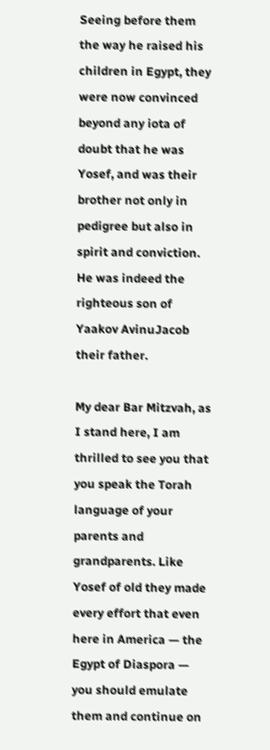Seeing before them the way he raised his children in Egypt, they were now convinced beyond any iota of doubt that he was Yosef, and was their brother not only in pedigree but also in spirit and conviction. He was indeed the righteous son of Yaakov AvinuJacob their father.

My dear Bar Mitzvah, as I stand here, I am thrilled to see you that you speak the Torah language of your parents and grandparents. Like Yosef of old they made every effort that even here in America — the Egypt of Diaspora — you should emulate them and continue on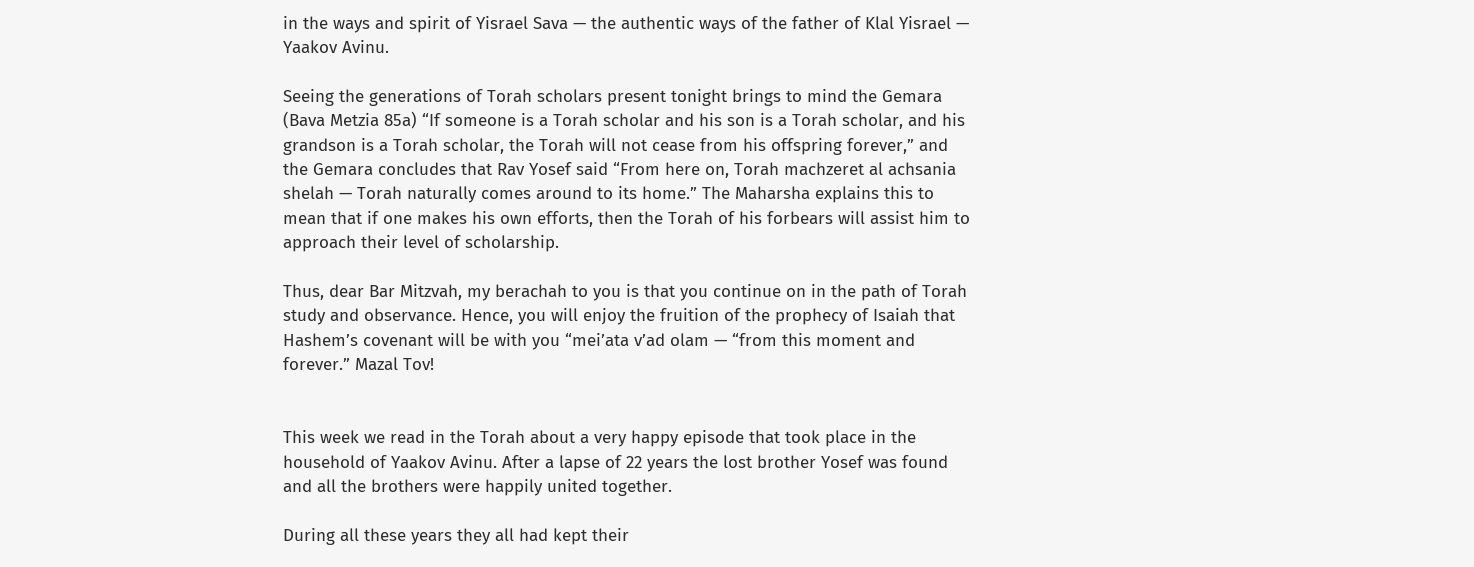in the ways and spirit of Yisrael Sava — the authentic ways of the father of Klal Yisrael — Yaakov Avinu.

Seeing the generations of Torah scholars present tonight brings to mind the Gemara (Bava Metzia 85a) “If someone is a Torah scholar and his son is a Torah scholar, and his grandson is a Torah scholar, the Torah will not cease from his offspring forever,” and the Gemara concludes that Rav Yosef said “From here on, Torah machzeret al achsania shelah — Torah naturally comes around to its home.” The Maharsha explains this to mean that if one makes his own efforts, then the Torah of his forbears will assist him to approach their level of scholarship.

Thus, dear Bar Mitzvah, my berachah to you is that you continue on in the path of Torah study and observance. Hence, you will enjoy the fruition of the prophecy of Isaiah that Hashem’s covenant will be with you “mei’ata v’ad olam — “from this moment and forever.” Mazal Tov!


This week we read in the Torah about a very happy episode that took place in the household of Yaakov Avinu. After a lapse of 22 years the lost brother Yosef was found and all the brothers were happily united together.

During all these years they all had kept their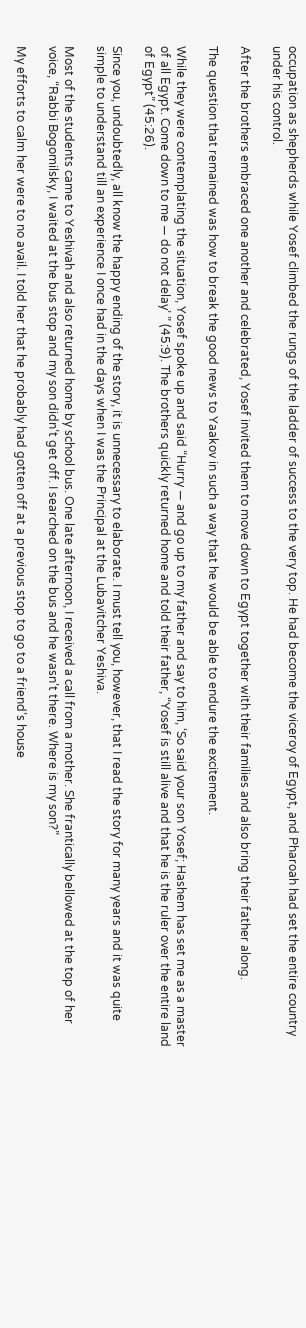occupation as shepherds while Yosef climbed the rungs of the ladder of success to the very top. He had become the viceroy of Egypt, and Pharoah had set the entire country under his control.

After the brothers embraced one another and celebrated, Yosef invited them to move down to Egypt together with their families and also bring their father along.

The question that remained was how to break the good news to Yaakov in such a way that he would be able to endure the excitement.

While they were contemplating the situation, Yosef spoke up and said “Hurry — and go up to my father and say to him, ‘So said your son Yosef; Hashem has set me as a master of all Egypt. Come down to me — do not delay’ ” (45:9). The brothers quickly returned home and told their father, “Yosef is still alive and that he is the ruler over the entire land of Egypt” (45:26).

Since you, undoubtedly, all know the happy ending of the story, it is unnecessary to elaborate. I must tell you, however, that I read the story for many years and it was quite simple to understand till an experience I once had in the days when I was the Principal at the Lubavitcher Yeshiva.

Most of the students came to Yeshivah and also returned home by school bus. One late afternoon, I received a call from a mother. She frantically bellowed at the top of her voice, “Rabbi Bogomilsky, I waited at the bus stop and my son didn’t get off. I searched on the bus and he wasn’t there. Where is my son?”

My efforts to calm her were to no avail. I told her that he probably had gotten off at a previous stop to go to a friend’s house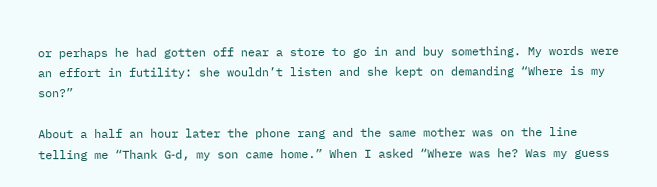or perhaps he had gotten off near a store to go in and buy something. My words were an effort in futility: she wouldn’t listen and she kept on demanding “Where is my son?”

About a half an hour later the phone rang and the same mother was on the line telling me “Thank G‑d, my son came home.” When I asked “Where was he? Was my guess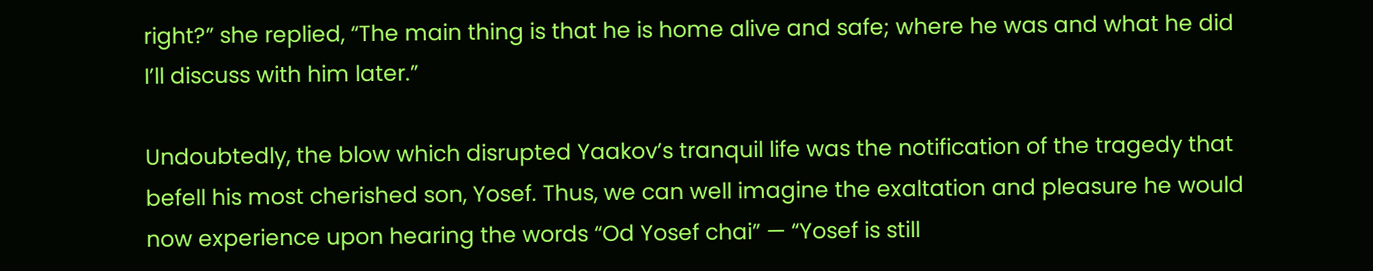right?” she replied, “The main thing is that he is home alive and safe; where he was and what he did I’ll discuss with him later.”

Undoubtedly, the blow which disrupted Yaakov’s tranquil life was the notification of the tragedy that befell his most cherished son, Yosef. Thus, we can well imagine the exaltation and pleasure he would now experience upon hearing the words “Od Yosef chai” — “Yosef is still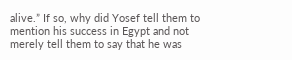alive.” If so, why did Yosef tell them to mention his success in Egypt and not merely tell them to say that he was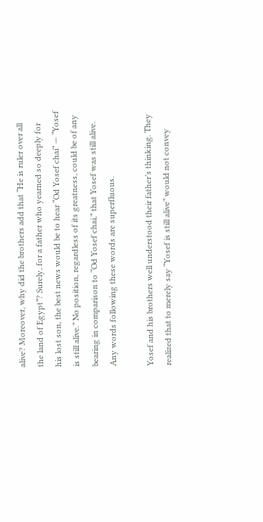alive? Moreover, why did the brothers add that “He is ruler over all the land of Egypt”? Surely, for a father who yearned so deeply for his lost son, the best news would be to hear “Od Yosef chai” — “Yosef is still alive.” No position, regardless of its greatness, could be of any bearing in comparison to “Od Yosef chai,” that Yosef was still alive. Any words following these words are superfluous.

Yosef and his brothers well understood their father’s thinking. They realized that to merely say “Yosef is still alive” would not convey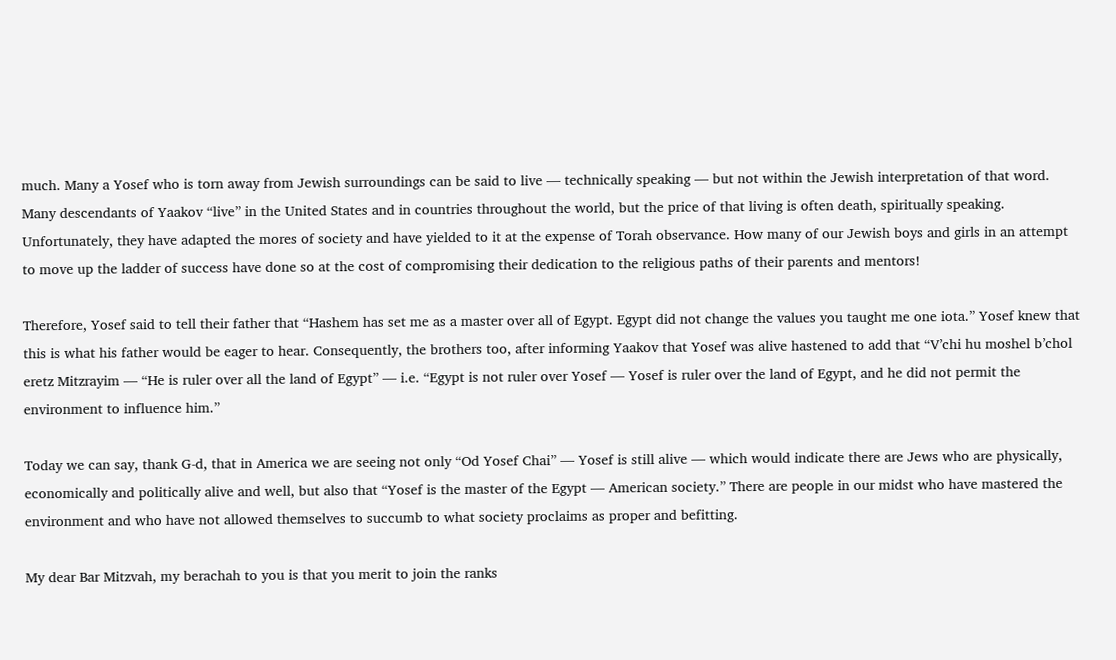much. Many a Yosef who is torn away from Jewish surroundings can be said to live — technically speaking — but not within the Jewish interpretation of that word. Many descendants of Yaakov “live” in the United States and in countries throughout the world, but the price of that living is often death, spiritually speaking. Unfortunately, they have adapted the mores of society and have yielded to it at the expense of Torah observance. How many of our Jewish boys and girls in an attempt to move up the ladder of success have done so at the cost of compromising their dedication to the religious paths of their parents and mentors!

Therefore, Yosef said to tell their father that “Hashem has set me as a master over all of Egypt. Egypt did not change the values you taught me one iota.” Yosef knew that this is what his father would be eager to hear. Consequently, the brothers too, after informing Yaakov that Yosef was alive hastened to add that “V’chi hu moshel b’chol eretz Mitzrayim — “He is ruler over all the land of Egypt” — i.e. “Egypt is not ruler over Yosef — Yosef is ruler over the land of Egypt, and he did not permit the environment to influence him.”

Today we can say, thank G‑d, that in America we are seeing not only “Od Yosef Chai” — Yosef is still alive — which would indicate there are Jews who are physically, economically and politically alive and well, but also that “Yosef is the master of the Egypt — American society.” There are people in our midst who have mastered the environment and who have not allowed themselves to succumb to what society proclaims as proper and befitting.

My dear Bar Mitzvah, my berachah to you is that you merit to join the ranks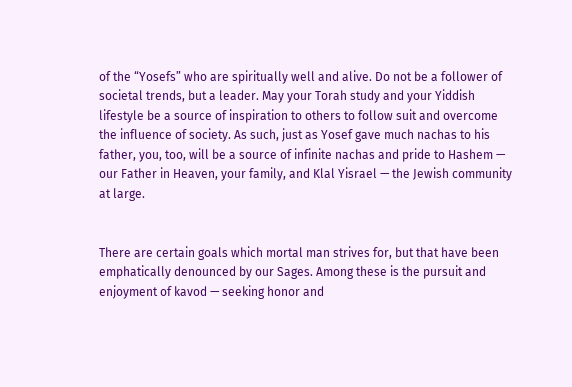of the “Yosefs” who are spiritually well and alive. Do not be a follower of societal trends, but a leader. May your Torah study and your Yiddish lifestyle be a source of inspiration to others to follow suit and overcome the influence of society. As such, just as Yosef gave much nachas to his father, you, too, will be a source of infinite nachas and pride to Hashem — our Father in Heaven, your family, and Klal Yisrael — the Jewish community at large.


There are certain goals which mortal man strives for, but that have been emphatically denounced by our Sages. Among these is the pursuit and enjoyment of kavod — seeking honor and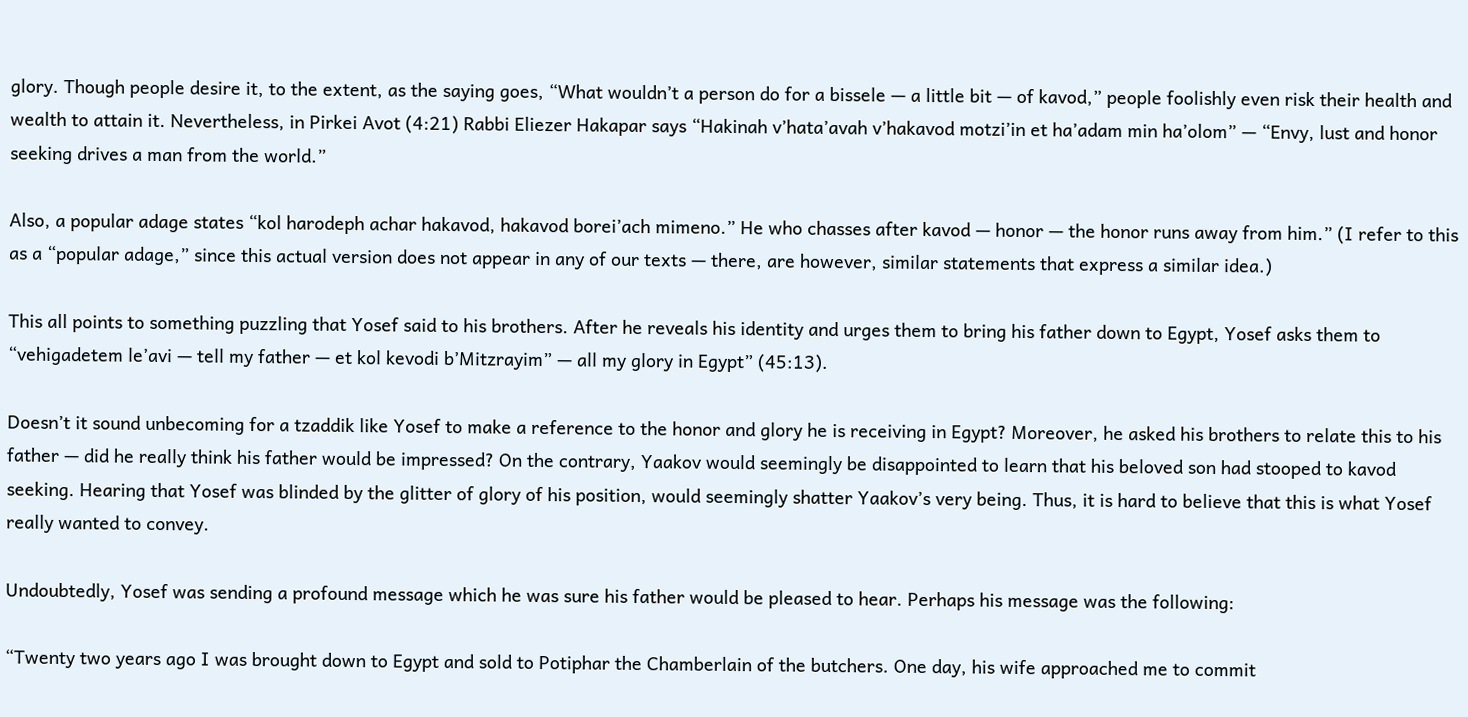glory. Though people desire it, to the extent, as the saying goes, “What wouldn’t a person do for a bissele — a little bit — of kavod,” people foolishly even risk their health and wealth to attain it. Nevertheless, in Pirkei Avot (4:21) Rabbi Eliezer Hakapar says “Hakinah v’hata’avah v’hakavod motzi’in et ha’adam min ha’olom” — “Envy, lust and honor seeking drives a man from the world.”

Also, a popular adage states “kol harodeph achar hakavod, hakavod borei’ach mimeno.” He who chasses after kavod — honor — the honor runs away from him.” (I refer to this as a “popular adage,” since this actual version does not appear in any of our texts — there, are however, similar statements that express a similar idea.)

This all points to something puzzling that Yosef said to his brothers. After he reveals his identity and urges them to bring his father down to Egypt, Yosef asks them to “vehigadetem le’avi — tell my father — et kol kevodi b’Mitzrayim” — all my glory in Egypt” (45:13).

Doesn’t it sound unbecoming for a tzaddik like Yosef to make a reference to the honor and glory he is receiving in Egypt? Moreover, he asked his brothers to relate this to his father — did he really think his father would be impressed? On the contrary, Yaakov would seemingly be disappointed to learn that his beloved son had stooped to kavod seeking. Hearing that Yosef was blinded by the glitter of glory of his position, would seemingly shatter Yaakov’s very being. Thus, it is hard to believe that this is what Yosef really wanted to convey.

Undoubtedly, Yosef was sending a profound message which he was sure his father would be pleased to hear. Perhaps his message was the following:

“Twenty two years ago I was brought down to Egypt and sold to Potiphar the Chamberlain of the butchers. One day, his wife approached me to commit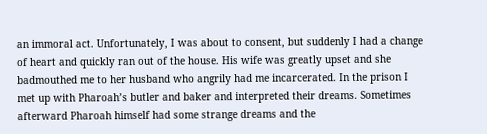an immoral act. Unfortunately, I was about to consent, but suddenly I had a change of heart and quickly ran out of the house. His wife was greatly upset and she badmouthed me to her husband who angrily had me incarcerated. In the prison I met up with Pharoah’s butler and baker and interpreted their dreams. Sometimes afterward Pharoah himself had some strange dreams and the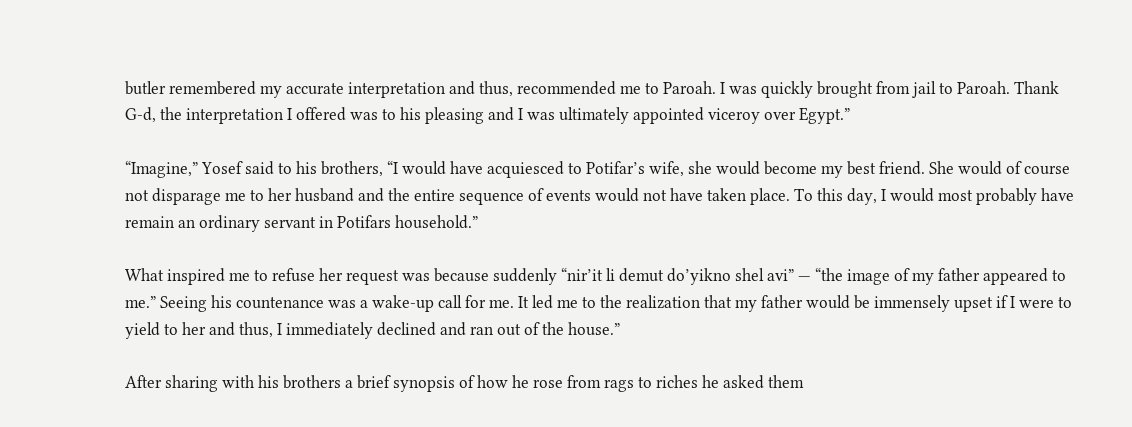butler remembered my accurate interpretation and thus, recommended me to Paroah. I was quickly brought from jail to Paroah. Thank G‑d, the interpretation I offered was to his pleasing and I was ultimately appointed viceroy over Egypt.”

“Imagine,” Yosef said to his brothers, “I would have acquiesced to Potifar’s wife, she would become my best friend. She would of course not disparage me to her husband and the entire sequence of events would not have taken place. To this day, I would most probably have remain an ordinary servant in Potifars household.”

What inspired me to refuse her request was because suddenly “nir’it li demut do’yikno shel avi” — “the image of my father appeared to me.” Seeing his countenance was a wake-up call for me. It led me to the realization that my father would be immensely upset if I were to yield to her and thus, I immediately declined and ran out of the house.”

After sharing with his brothers a brief synopsis of how he rose from rags to riches he asked them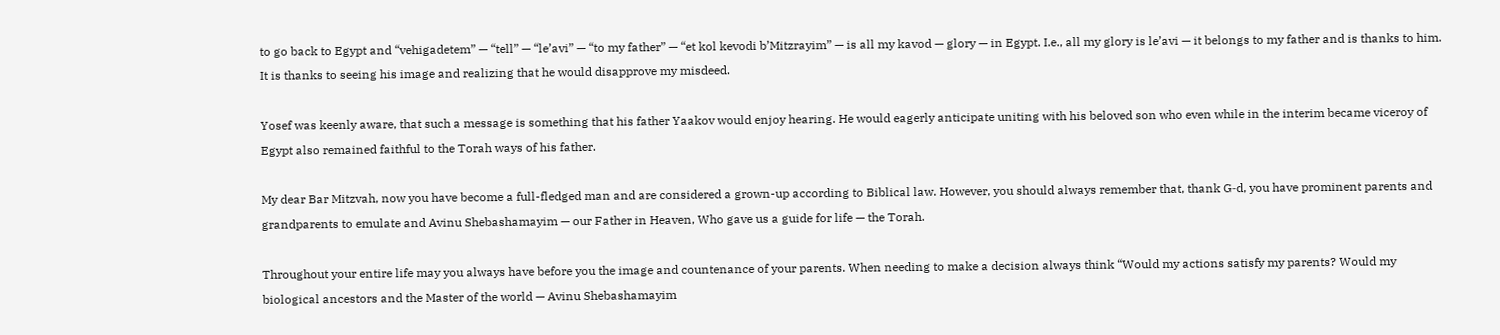to go back to Egypt and “vehigadetem” — “tell” — “le’avi” — “to my father” — “et kol kevodi b’Mitzrayim” — is all my kavod — glory — in Egypt. I.e., all my glory is le’avi — it belongs to my father and is thanks to him. It is thanks to seeing his image and realizing that he would disapprove my misdeed.

Yosef was keenly aware, that such a message is something that his father Yaakov would enjoy hearing. He would eagerly anticipate uniting with his beloved son who even while in the interim became viceroy of Egypt also remained faithful to the Torah ways of his father.

My dear Bar Mitzvah, now you have become a full-fledged man and are considered a grown-up according to Biblical law. However, you should always remember that, thank G‑d, you have prominent parents and grandparents to emulate and Avinu Shebashamayim — our Father in Heaven, Who gave us a guide for life — the Torah.

Throughout your entire life may you always have before you the image and countenance of your parents. When needing to make a decision always think “Would my actions satisfy my parents? Would my biological ancestors and the Master of the world — Avinu Shebashamayim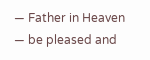— Father in Heaven — be pleased and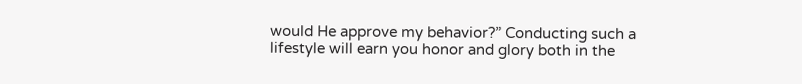would He approve my behavior?” Conducting such a lifestyle will earn you honor and glory both in the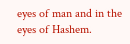eyes of man and in the eyes of Hashem.